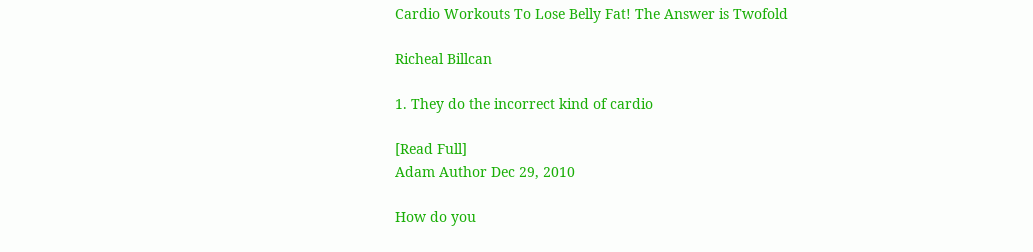Cardio Workouts To Lose Belly Fat! The Answer is Twofold

Richeal Billcan

1. They do the incorrect kind of cardio

[Read Full]
Adam Author Dec 29, 2010

How do you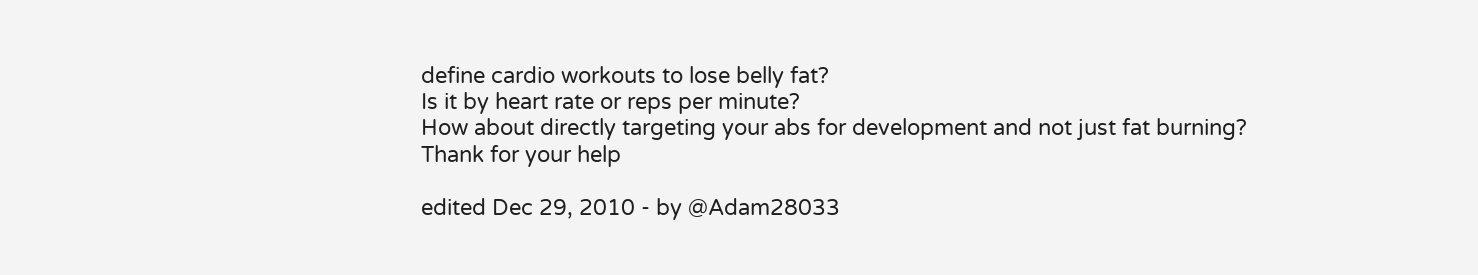define cardio workouts to lose belly fat?
Is it by heart rate or reps per minute?
How about directly targeting your abs for development and not just fat burning?
Thank for your help

edited Dec 29, 2010 - by @Adam28033